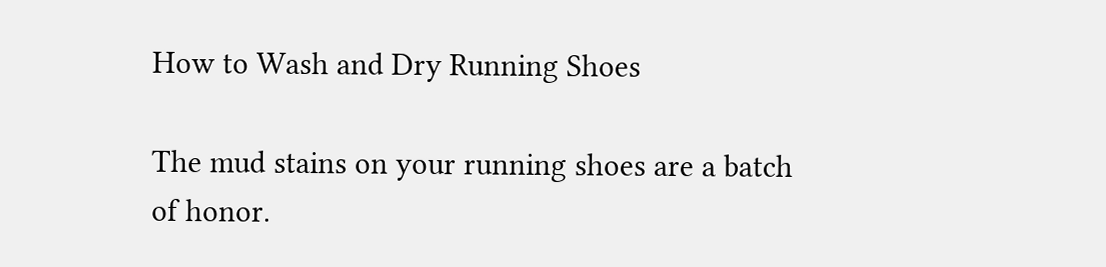How to Wash and Dry Running Shoes

The mud stains on your running shoes are a batch of honor.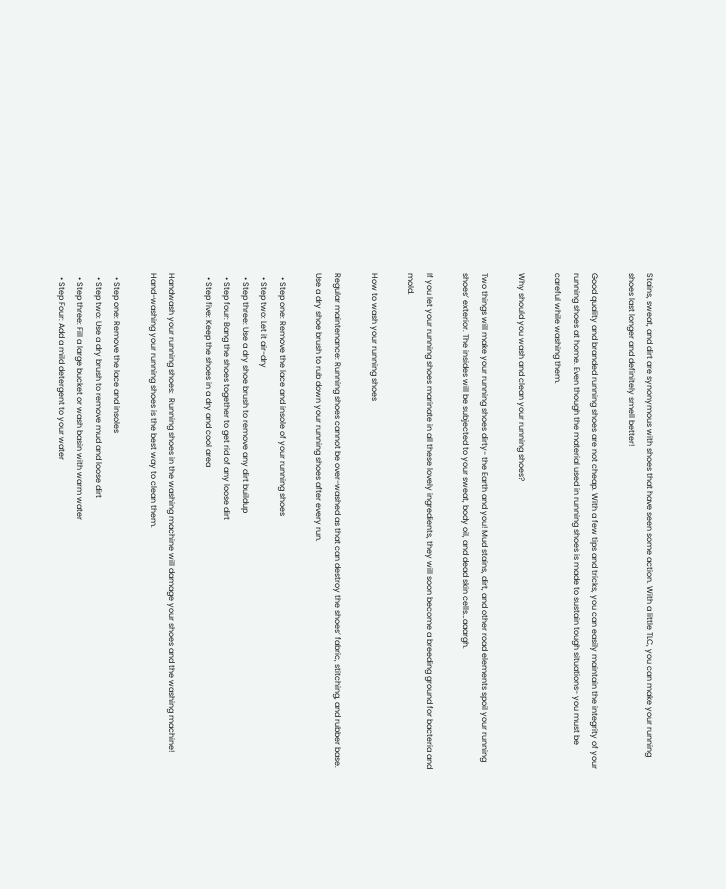Stains, sweat, and dirt are synonymous with shoes that have seen some action. With a little TLC, you can make your running shoes last longer and definitely smell better!

Good quality and branded running shoes are not cheap. With a few tips and tricks, you can easily maintain the integrity of your running shoes at home. Even though the material used in running shoes is made to sustain tough situations- you must be careful while washing them.

Why should you wash and clean your running shoes?

Two things will make your running shoes dirty- the Earth and you! Mud stains, dirt, and other road elements spoil your running shoes’ exterior. The insides will be subjected to your sweat, body oil, and dead skin cells…aaargh.

If you let your running shoes marinate in all these lovely ingredients, they will soon become a breeding ground for bacteria and mold.

How to wash your running shoes

Regular maintenance: Running shoes cannot be over-washed as that can destroy the shoes’ fabric, stitching, and rubber base. Use a dry shoe brush to rub down your running shoes after every run.

  • Step one: Remove the lace and insole of your running shoes
  • Step two: Let it air-dry
  • Step three: Use a dry shoe brush to remove any dirt buildup
  • Step four: Bang the shoes together to get rid of any loose dirt
  • Step five: Keep the shoes in a dry and cool area

Handwash your running shoes:  Running shoes in the washing machine will damage your shoes and the washing machine! Hand-washing your running shoes is the best way to clean them.

  • Step one: Remove the lace and insoles
  • Step two: Use a dry brush to remove mud and loose dirt
  • Step three: Fill a large bucket or wash basin with warm water
  • Step Four: Add a mild detergent to your water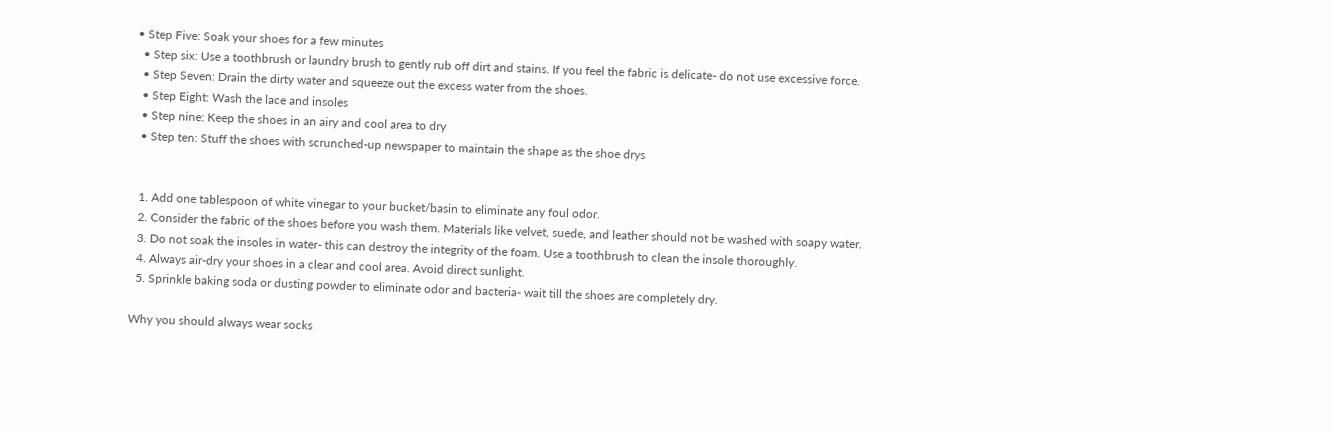• Step Five: Soak your shoes for a few minutes
  • Step six: Use a toothbrush or laundry brush to gently rub off dirt and stains. If you feel the fabric is delicate- do not use excessive force.
  • Step Seven: Drain the dirty water and squeeze out the excess water from the shoes.
  • Step Eight: Wash the lace and insoles
  • Step nine: Keep the shoes in an airy and cool area to dry
  • Step ten: Stuff the shoes with scrunched-up newspaper to maintain the shape as the shoe drys


  1. Add one tablespoon of white vinegar to your bucket/basin to eliminate any foul odor.
  2. Consider the fabric of the shoes before you wash them. Materials like velvet, suede, and leather should not be washed with soapy water.
  3. Do not soak the insoles in water- this can destroy the integrity of the foam. Use a toothbrush to clean the insole thoroughly.
  4. Always air-dry your shoes in a clear and cool area. Avoid direct sunlight.
  5. Sprinkle baking soda or dusting powder to eliminate odor and bacteria- wait till the shoes are completely dry.

Why you should always wear socks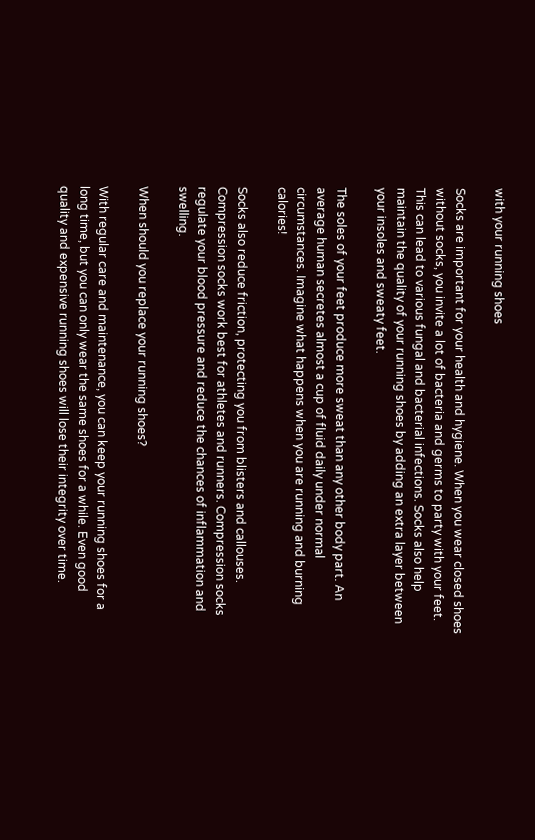with your running shoes

Socks are important for your health and hygiene. When you wear closed shoes without socks, you invite a lot of bacteria and germs to party with your feet. This can lead to various fungal and bacterial infections. Socks also help maintain the quality of your running shoes by adding an extra layer between your insoles and sweaty feet.

The soles of your feet produce more sweat than any other body part. An average human secretes almost a cup of fluid daily under normal circumstances. Imagine what happens when you are running and burning calories!

Socks also reduce friction, protecting you from blisters and callouses. Compression socks work best for athletes and runners. Compression socks regulate your blood pressure and reduce the chances of inflammation and swelling.

When should you replace your running shoes?

With regular care and maintenance, you can keep your running shoes for a long time, but you can only wear the same shoes for a while. Even good quality and expensive running shoes will lose their integrity over time.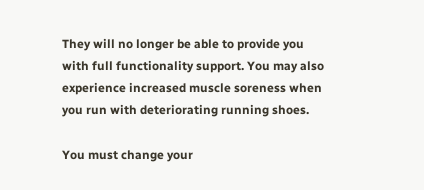They will no longer be able to provide you with full functionality support. You may also experience increased muscle soreness when you run with deteriorating running shoes.

You must change your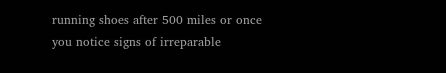running shoes after 500 miles or once you notice signs of irreparable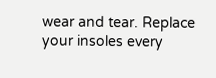wear and tear. Replace your insoles every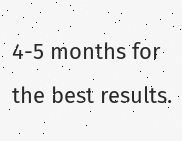4-5 months for the best results.